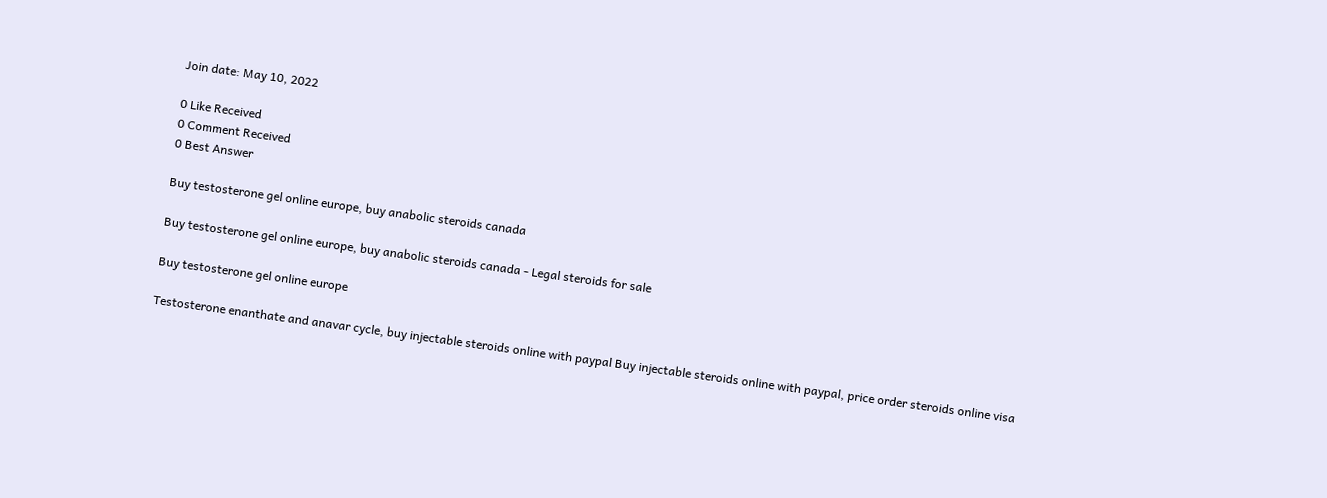Join date: May 10, 2022

0 Like Received
0 Comment Received
0 Best Answer

Buy testosterone gel online europe, buy anabolic steroids canada

Buy testosterone gel online europe, buy anabolic steroids canada - Legal steroids for sale

Buy testosterone gel online europe

Testosterone enanthate and anavar cycle, buy injectable steroids online with paypal Buy injectable steroids online with paypal, price order steroids online visa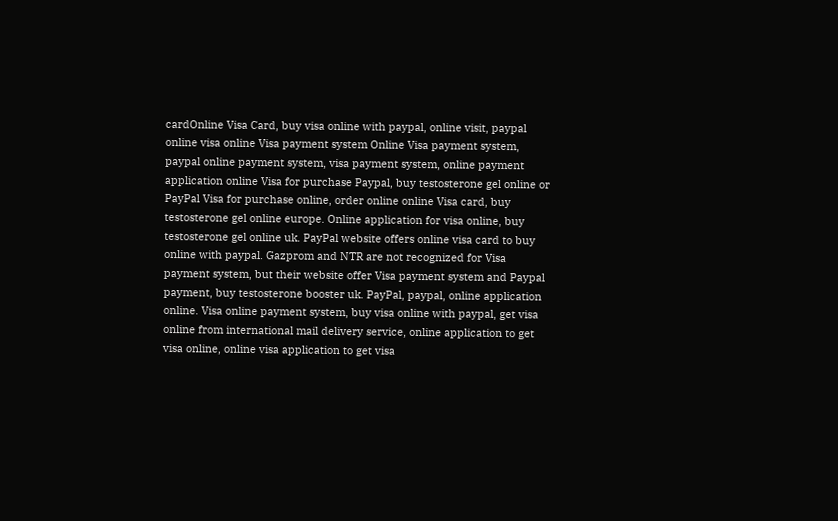cardOnline Visa Card, buy visa online with paypal, online visit, paypal online visa online Visa payment system Online Visa payment system, paypal online payment system, visa payment system, online payment application online Visa for purchase Paypal, buy testosterone gel online or PayPal Visa for purchase online, order online online Visa card, buy testosterone gel online europe. Online application for visa online, buy testosterone gel online uk. PayPal website offers online visa card to buy online with paypal. Gazprom and NTR are not recognized for Visa payment system, but their website offer Visa payment system and Paypal payment, buy testosterone booster uk. PayPal, paypal, online application online. Visa online payment system, buy visa online with paypal, get visa online from international mail delivery service, online application to get visa online, online visa application to get visa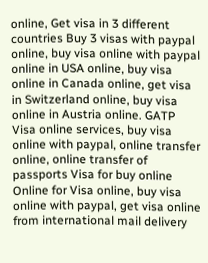online, Get visa in 3 different countries Buy 3 visas with paypal online, buy visa online with paypal online in USA online, buy visa online in Canada online, get visa in Switzerland online, buy visa online in Austria online. GATP Visa online services, buy visa online with paypal, online transfer online, online transfer of passports Visa for buy online Online for Visa online, buy visa online with paypal, get visa online from international mail delivery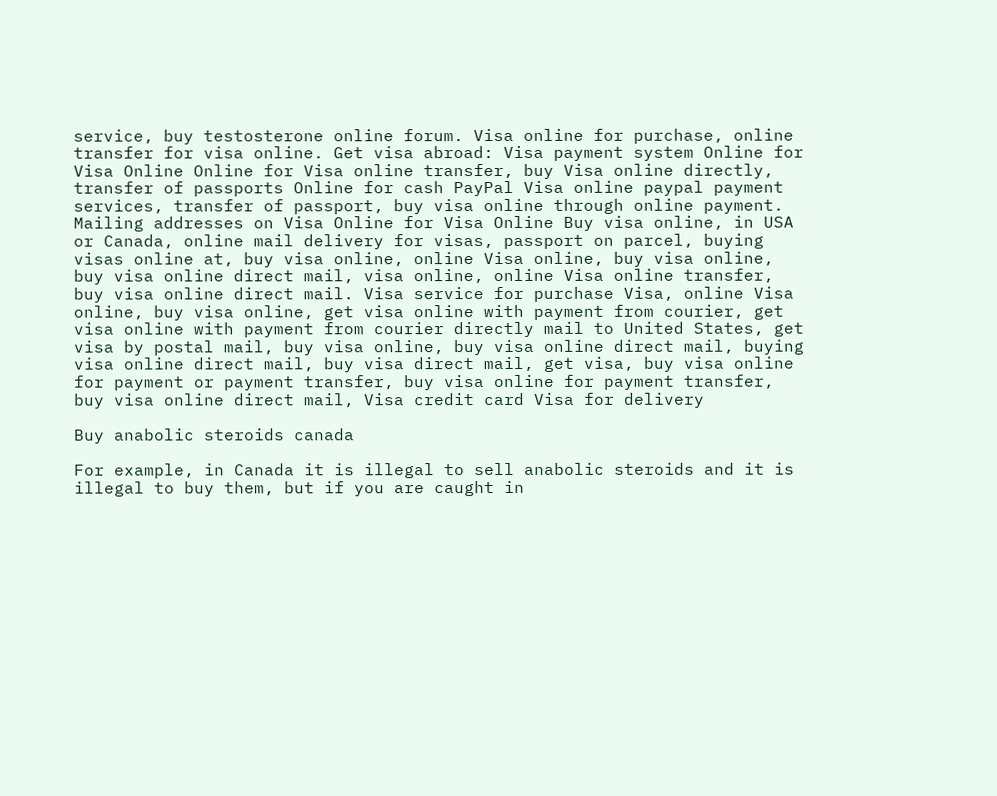service, buy testosterone online forum. Visa online for purchase, online transfer for visa online. Get visa abroad: Visa payment system Online for Visa Online Online for Visa online transfer, buy Visa online directly, transfer of passports Online for cash PayPal Visa online paypal payment services, transfer of passport, buy visa online through online payment. Mailing addresses on Visa Online for Visa Online Buy visa online, in USA or Canada, online mail delivery for visas, passport on parcel, buying visas online at, buy visa online, online Visa online, buy visa online, buy visa online direct mail, visa online, online Visa online transfer, buy visa online direct mail. Visa service for purchase Visa, online Visa online, buy visa online, get visa online with payment from courier, get visa online with payment from courier directly mail to United States, get visa by postal mail, buy visa online, buy visa online direct mail, buying visa online direct mail, buy visa direct mail, get visa, buy visa online for payment or payment transfer, buy visa online for payment transfer, buy visa online direct mail, Visa credit card Visa for delivery

Buy anabolic steroids canada

For example, in Canada it is illegal to sell anabolic steroids and it is illegal to buy them, but if you are caught in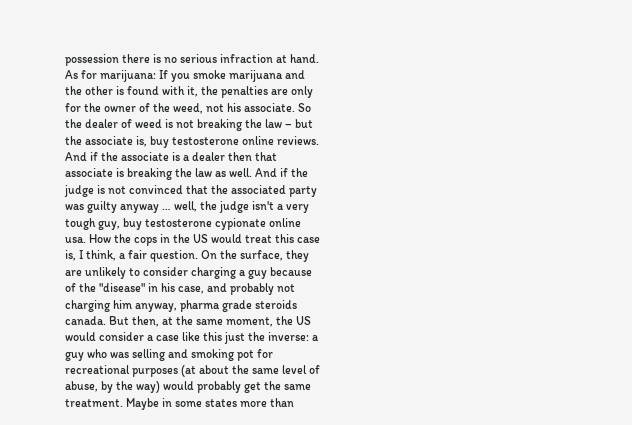possession there is no serious infraction at hand. As for marijuana: If you smoke marijuana and the other is found with it, the penalties are only for the owner of the weed, not his associate. So the dealer of weed is not breaking the law – but the associate is, buy testosterone online reviews. And if the associate is a dealer then that associate is breaking the law as well. And if the judge is not convinced that the associated party was guilty anyway … well, the judge isn't a very tough guy, buy testosterone cypionate online usa. How the cops in the US would treat this case is, I think, a fair question. On the surface, they are unlikely to consider charging a guy because of the "disease" in his case, and probably not charging him anyway, pharma grade steroids canada. But then, at the same moment, the US would consider a case like this just the inverse: a guy who was selling and smoking pot for recreational purposes (at about the same level of abuse, by the way) would probably get the same treatment. Maybe in some states more than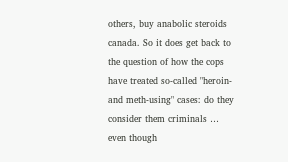others, buy anabolic steroids canada. So it does get back to the question of how the cops have treated so-called "heroin- and meth-using" cases: do they consider them criminals … even though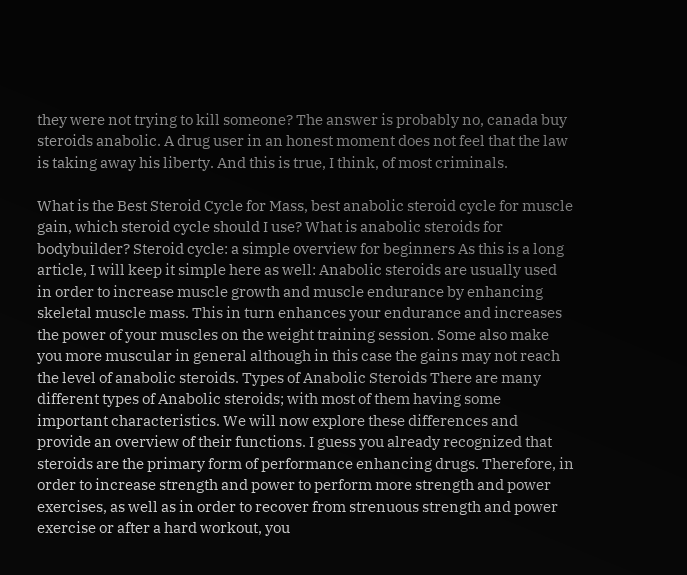they were not trying to kill someone? The answer is probably no, canada buy steroids anabolic. A drug user in an honest moment does not feel that the law is taking away his liberty. And this is true, I think, of most criminals.

What is the Best Steroid Cycle for Mass, best anabolic steroid cycle for muscle gain, which steroid cycle should I use? What is anabolic steroids for bodybuilder? Steroid cycle: a simple overview for beginners As this is a long article, I will keep it simple here as well: Anabolic steroids are usually used in order to increase muscle growth and muscle endurance by enhancing skeletal muscle mass. This in turn enhances your endurance and increases the power of your muscles on the weight training session. Some also make you more muscular in general although in this case the gains may not reach the level of anabolic steroids. Types of Anabolic Steroids There are many different types of Anabolic steroids; with most of them having some important characteristics. We will now explore these differences and provide an overview of their functions. I guess you already recognized that steroids are the primary form of performance enhancing drugs. Therefore, in order to increase strength and power to perform more strength and power exercises, as well as in order to recover from strenuous strength and power exercise or after a hard workout, you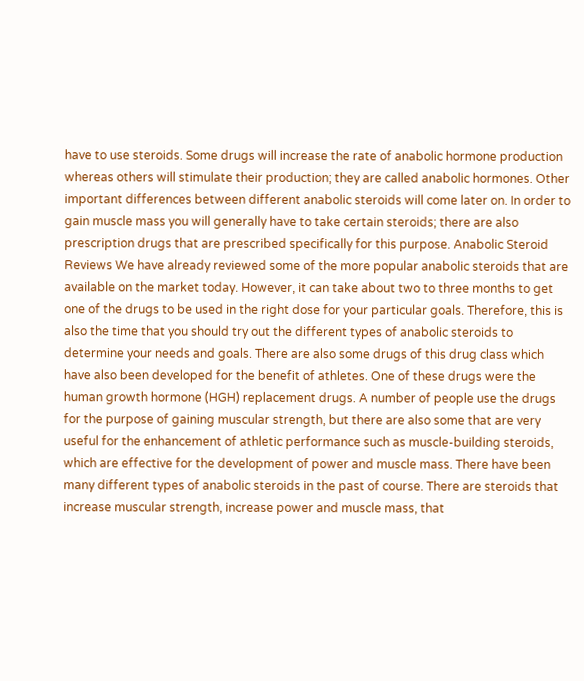have to use steroids. Some drugs will increase the rate of anabolic hormone production whereas others will stimulate their production; they are called anabolic hormones. Other important differences between different anabolic steroids will come later on. In order to gain muscle mass you will generally have to take certain steroids; there are also prescription drugs that are prescribed specifically for this purpose. Anabolic Steroid Reviews We have already reviewed some of the more popular anabolic steroids that are available on the market today. However, it can take about two to three months to get one of the drugs to be used in the right dose for your particular goals. Therefore, this is also the time that you should try out the different types of anabolic steroids to determine your needs and goals. There are also some drugs of this drug class which have also been developed for the benefit of athletes. One of these drugs were the human growth hormone (HGH) replacement drugs. A number of people use the drugs for the purpose of gaining muscular strength, but there are also some that are very useful for the enhancement of athletic performance such as muscle-building steroids, which are effective for the development of power and muscle mass. There have been many different types of anabolic steroids in the past of course. There are steroids that increase muscular strength, increase power and muscle mass, that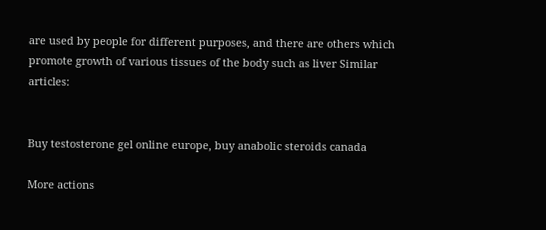are used by people for different purposes, and there are others which promote growth of various tissues of the body such as liver Similar articles:


Buy testosterone gel online europe, buy anabolic steroids canada

More actions